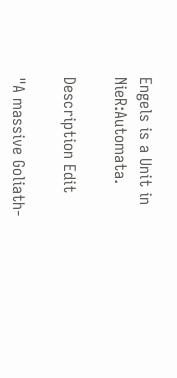Engels is a Unit in NieR:Automata.

Description Edit

"A massive Goliath-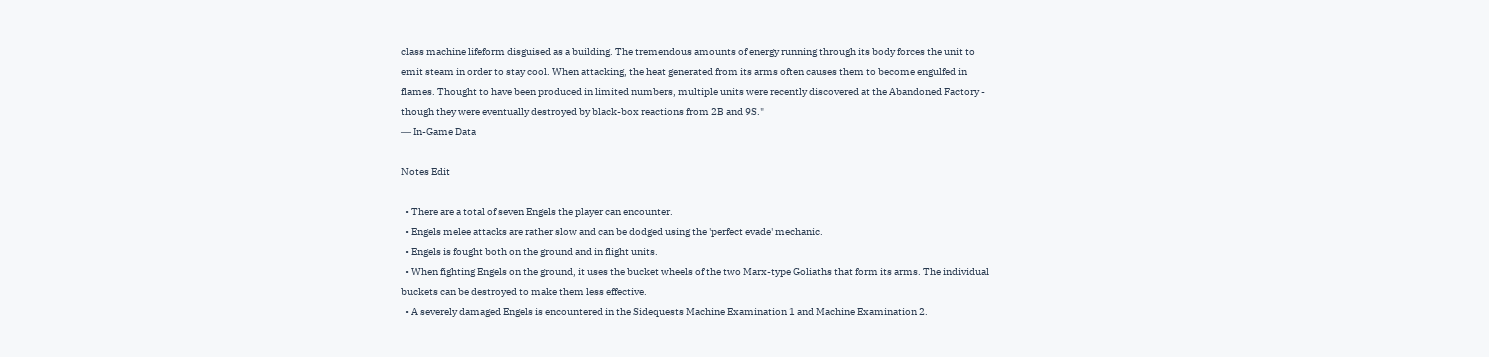class machine lifeform disguised as a building. The tremendous amounts of energy running through its body forces the unit to emit steam in order to stay cool. When attacking, the heat generated from its arms often causes them to become engulfed in flames. Thought to have been produced in limited numbers, multiple units were recently discovered at the Abandoned Factory - though they were eventually destroyed by black-box reactions from 2B and 9S."
― In-Game Data

Notes Edit

  • There are a total of seven Engels the player can encounter.
  • Engels melee attacks are rather slow and can be dodged using the 'perfect evade' mechanic.
  • Engels is fought both on the ground and in flight units.
  • When fighting Engels on the ground, it uses the bucket wheels of the two Marx-type Goliaths that form its arms. The individual buckets can be destroyed to make them less effective.
  • A severely damaged Engels is encountered in the Sidequests Machine Examination 1 and Machine Examination 2.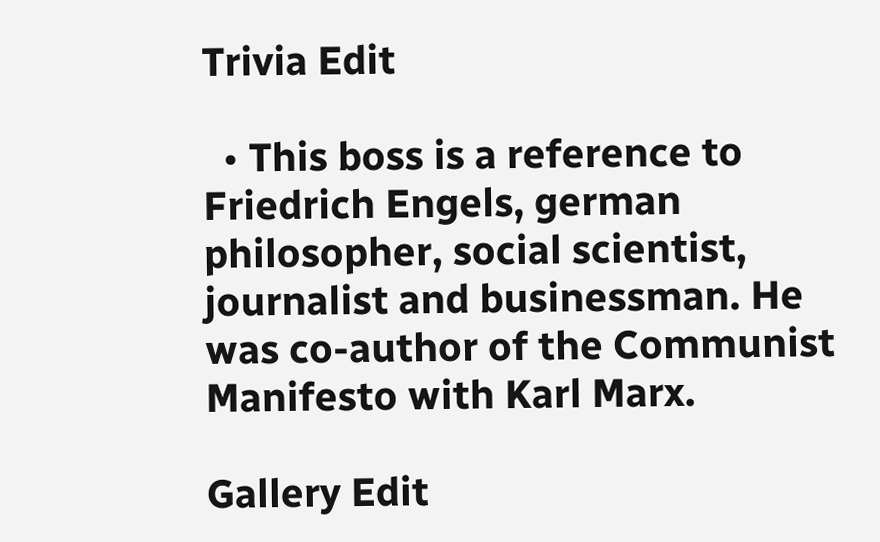Trivia Edit

  • This boss is a reference to Friedrich Engels, german philosopher, social scientist, journalist and businessman. He was co-author of the Communist Manifesto with Karl Marx.

Gallery Edit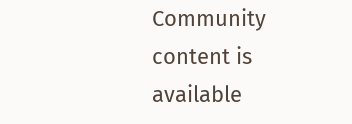Community content is available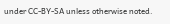under CC-BY-SA unless otherwise noted.